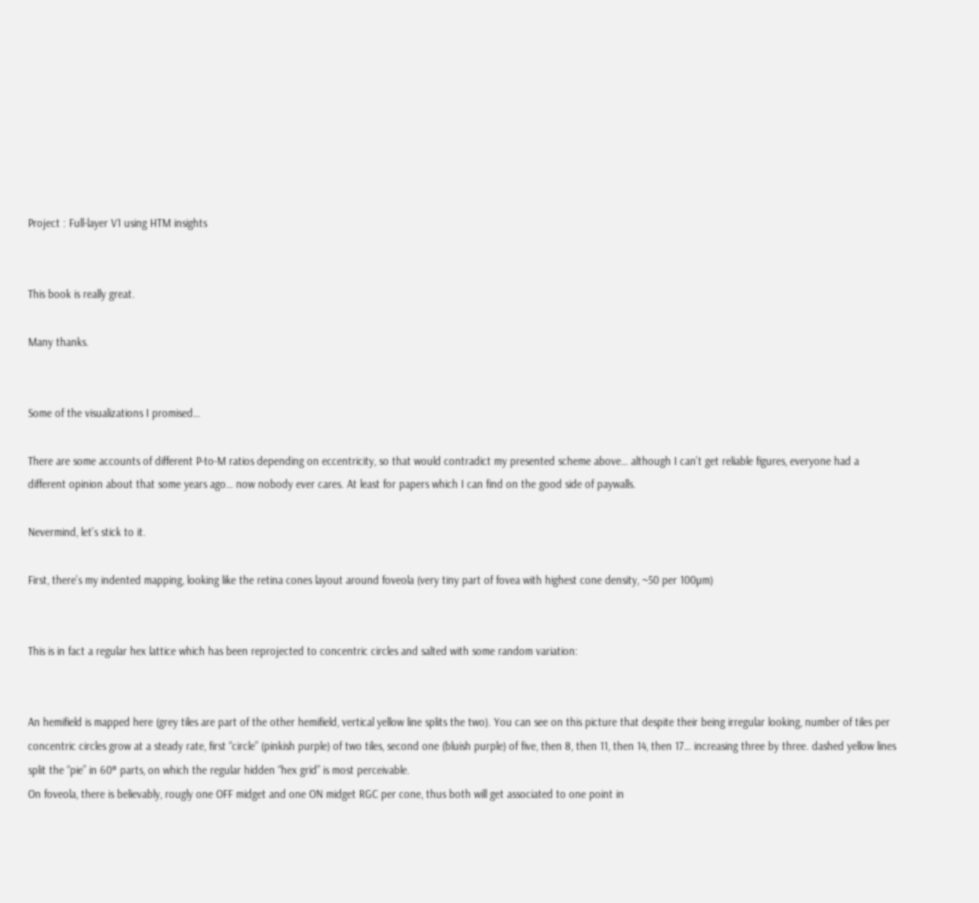Project : Full-layer V1 using HTM insights


This book is really great.

Many thanks.


Some of the visualizations I promised…

There are some accounts of different P-to-M ratios depending on eccentricity, so that would contradict my presented scheme above… although I can’t get reliable figures, everyone had a different opinion about that some years ago… now nobody ever cares. At least for papers which I can find on the good side of paywalls.

Nevermind, let’s stick to it.

First, there’s my indented mapping, looking like the retina cones layout around foveola (very tiny part of fovea with highest cone density, ~50 per 100µm)


This is in fact a regular hex lattice which has been reprojected to concentric circles and salted with some random variation:


An hemifield is mapped here (grey tiles are part of the other hemifield, vertical yellow line splits the two). You can see on this picture that despite their being irregular looking, number of tiles per concentric circles grow at a steady rate, first “circle” (pinkish purple) of two tiles, second one (bluish purple) of five, then 8, then 11, then 14, then 17… increasing three by three. dashed yellow lines split the “pie” in 60° parts, on which the regular hidden “hex grid” is most perceivable.
On foveola, there is believably, rougly one OFF midget and one ON midget RGC per cone, thus both will get associated to one point in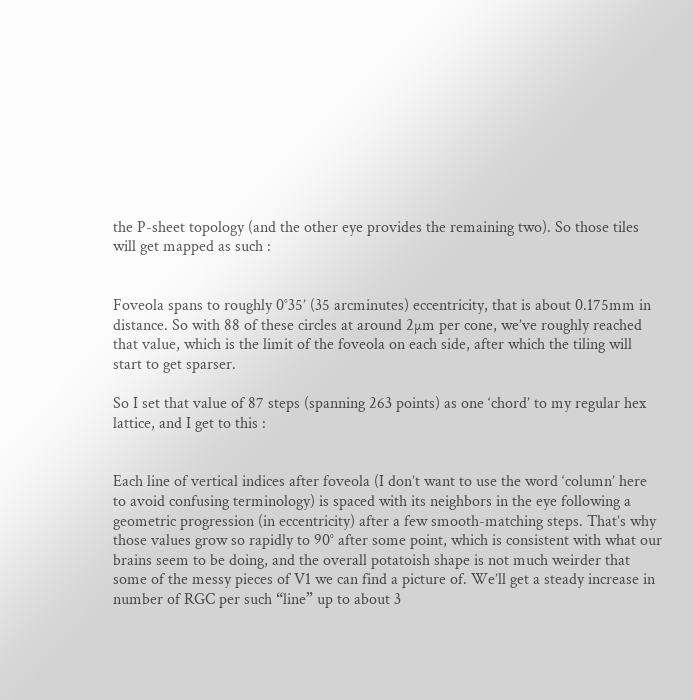the P-sheet topology (and the other eye provides the remaining two). So those tiles will get mapped as such :


Foveola spans to roughly 0°35’ (35 arcminutes) eccentricity, that is about 0.175mm in distance. So with 88 of these circles at around 2µm per cone, we’ve roughly reached that value, which is the limit of the foveola on each side, after which the tiling will start to get sparser.

So I set that value of 87 steps (spanning 263 points) as one ‘chord’ to my regular hex lattice, and I get to this :


Each line of vertical indices after foveola (I don’t want to use the word ‘column’ here to avoid confusing terminology) is spaced with its neighbors in the eye following a geometric progression (in eccentricity) after a few smooth-matching steps. That’s why those values grow so rapidly to 90° after some point, which is consistent with what our brains seem to be doing, and the overall potatoish shape is not much weirder that some of the messy pieces of V1 we can find a picture of. We’ll get a steady increase in number of RGC per such “line” up to about 3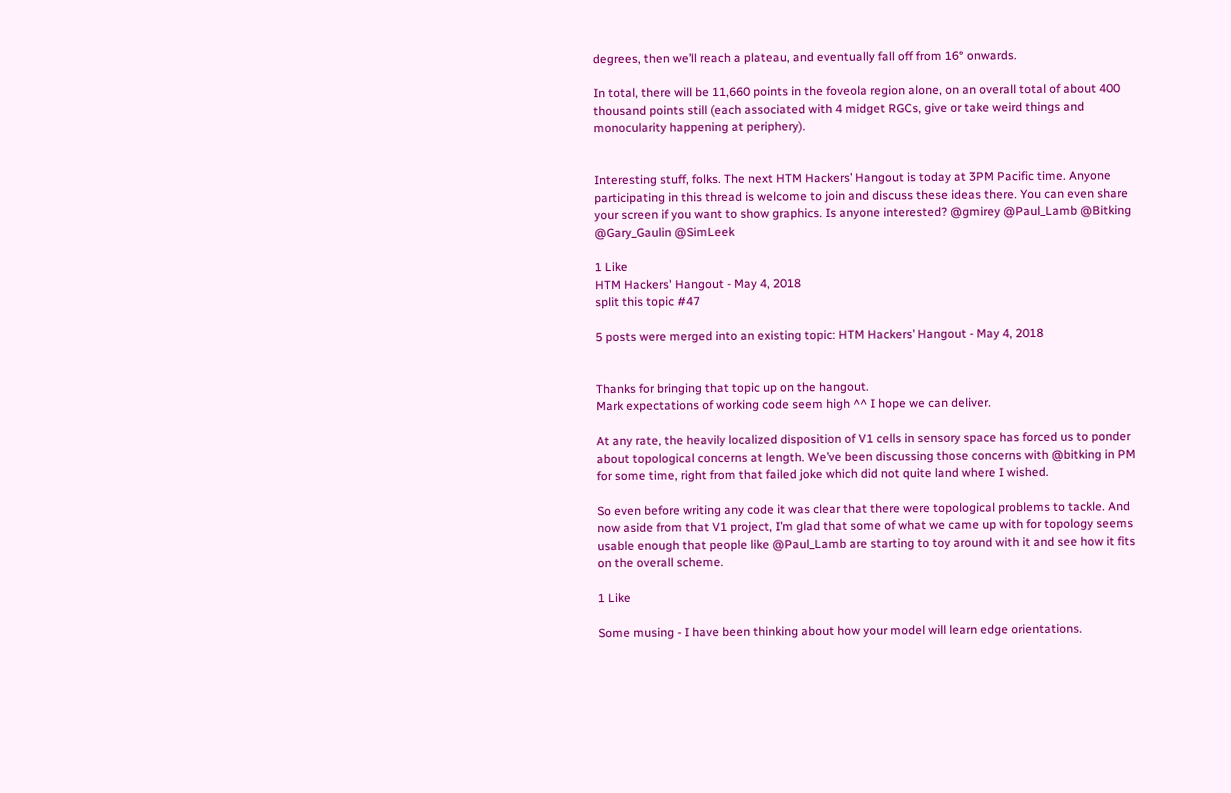degrees, then we’ll reach a plateau, and eventually fall off from 16° onwards.

In total, there will be 11,660 points in the foveola region alone, on an overall total of about 400 thousand points still (each associated with 4 midget RGCs, give or take weird things and monocularity happening at periphery).


Interesting stuff, folks. The next HTM Hackers’ Hangout is today at 3PM Pacific time. Anyone participating in this thread is welcome to join and discuss these ideas there. You can even share your screen if you want to show graphics. Is anyone interested? @gmirey @Paul_Lamb @Bitking @Gary_Gaulin @SimLeek

1 Like
HTM Hackers' Hangout - May 4, 2018
split this topic #47

5 posts were merged into an existing topic: HTM Hackers’ Hangout - May 4, 2018


Thanks for bringing that topic up on the hangout.
Mark expectations of working code seem high ^^ I hope we can deliver.

At any rate, the heavily localized disposition of V1 cells in sensory space has forced us to ponder about topological concerns at length. We’ve been discussing those concerns with @bitking in PM for some time, right from that failed joke which did not quite land where I wished.

So even before writing any code it was clear that there were topological problems to tackle. And now aside from that V1 project, I’m glad that some of what we came up with for topology seems usable enough that people like @Paul_Lamb are starting to toy around with it and see how it fits on the overall scheme.

1 Like

Some musing - I have been thinking about how your model will learn edge orientations.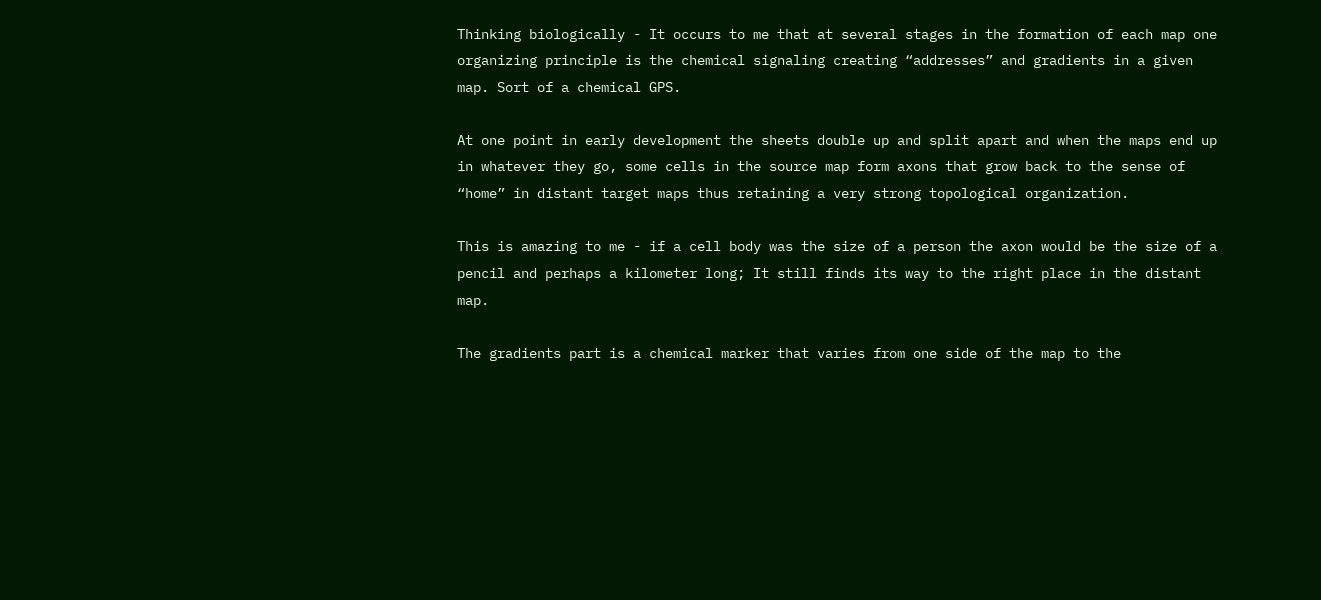Thinking biologically - It occurs to me that at several stages in the formation of each map one organizing principle is the chemical signaling creating “addresses” and gradients in a given map. Sort of a chemical GPS.

At one point in early development the sheets double up and split apart and when the maps end up in whatever they go, some cells in the source map form axons that grow back to the sense of “home” in distant target maps thus retaining a very strong topological organization.

This is amazing to me - if a cell body was the size of a person the axon would be the size of a pencil and perhaps a kilometer long; It still finds its way to the right place in the distant map.

The gradients part is a chemical marker that varies from one side of the map to the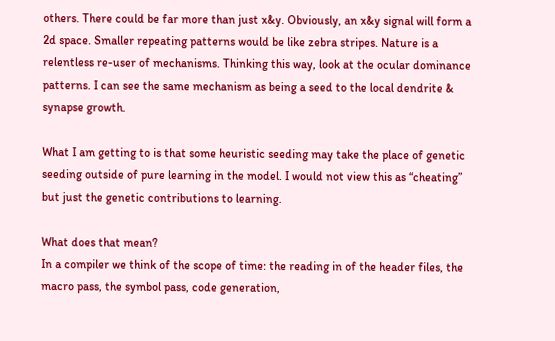others. There could be far more than just x&y. Obviously, an x&y signal will form a 2d space. Smaller repeating patterns would be like zebra stripes. Nature is a relentless re-user of mechanisms. Thinking this way, look at the ocular dominance patterns. I can see the same mechanism as being a seed to the local dendrite & synapse growth.

What I am getting to is that some heuristic seeding may take the place of genetic seeding outside of pure learning in the model. I would not view this as “cheating” but just the genetic contributions to learning.

What does that mean?
In a compiler we think of the scope of time: the reading in of the header files, the macro pass, the symbol pass, code generation,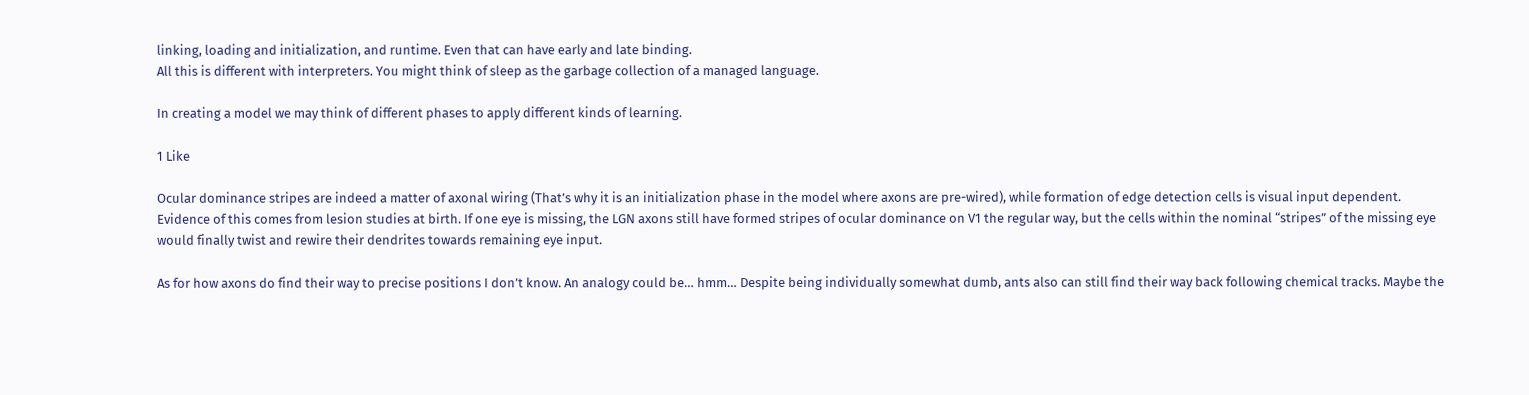linking, loading and initialization, and runtime. Even that can have early and late binding.
All this is different with interpreters. You might think of sleep as the garbage collection of a managed language.

In creating a model we may think of different phases to apply different kinds of learning.

1 Like

Ocular dominance stripes are indeed a matter of axonal wiring (That’s why it is an initialization phase in the model where axons are pre-wired), while formation of edge detection cells is visual input dependent. Evidence of this comes from lesion studies at birth. If one eye is missing, the LGN axons still have formed stripes of ocular dominance on V1 the regular way, but the cells within the nominal “stripes” of the missing eye would finally twist and rewire their dendrites towards remaining eye input.

As for how axons do find their way to precise positions I don’t know. An analogy could be… hmm… Despite being individually somewhat dumb, ants also can still find their way back following chemical tracks. Maybe the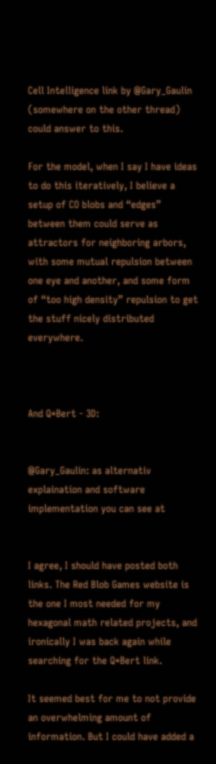Cell Intelligence link by @Gary_Gaulin (somewhere on the other thread) could answer to this.

For the model, when I say I have ideas to do this iteratively, I believe a setup of CO blobs and “edges” between them could serve as attractors for neighboring arbors, with some mutual repulsion between one eye and another, and some form of “too high density” repulsion to get the stuff nicely distributed everywhere.



And Q*Bert - 3D:


@Gary_Gaulin: as alternativ explaination and software implementation you can see at


I agree, I should have posted both links. The Red Blob Games website is the one I most needed for my hexagonal math related projects, and ironically I was back again while searching for the Q*Bert link.

It seemed best for me to not provide an overwhelming amount of information. But I could have added a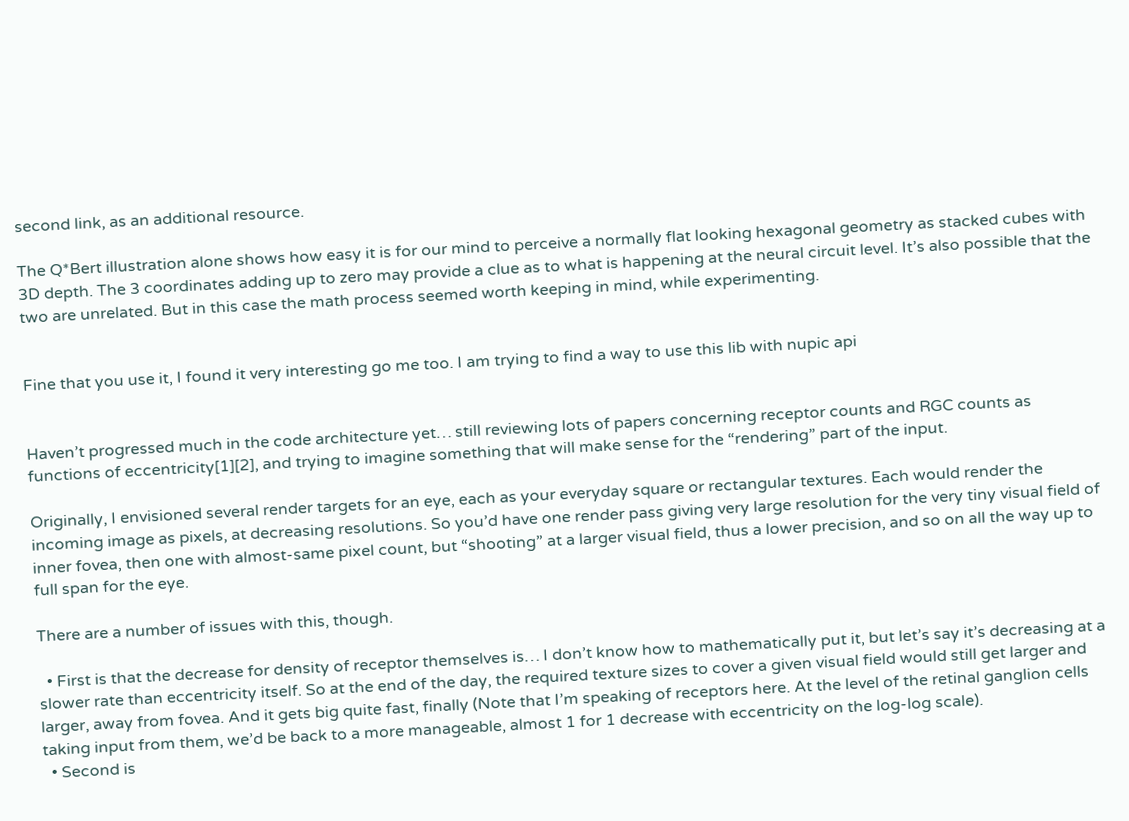second link, as an additional resource.

The Q*Bert illustration alone shows how easy it is for our mind to perceive a normally flat looking hexagonal geometry as stacked cubes with 3D depth. The 3 coordinates adding up to zero may provide a clue as to what is happening at the neural circuit level. It’s also possible that the two are unrelated. But in this case the math process seemed worth keeping in mind, while experimenting.


Fine that you use it, I found it very interesting go me too. I am trying to find a way to use this lib with nupic api


Haven’t progressed much in the code architecture yet… still reviewing lots of papers concerning receptor counts and RGC counts as functions of eccentricity[1][2], and trying to imagine something that will make sense for the “rendering” part of the input.

Originally, I envisioned several render targets for an eye, each as your everyday square or rectangular textures. Each would render the incoming image as pixels, at decreasing resolutions. So you’d have one render pass giving very large resolution for the very tiny visual field of inner fovea, then one with almost-same pixel count, but “shooting” at a larger visual field, thus a lower precision, and so on all the way up to full span for the eye.

There are a number of issues with this, though.

  • First is that the decrease for density of receptor themselves is… I don’t know how to mathematically put it, but let’s say it’s decreasing at a slower rate than eccentricity itself. So at the end of the day, the required texture sizes to cover a given visual field would still get larger and larger, away from fovea. And it gets big quite fast, finally (Note that I’m speaking of receptors here. At the level of the retinal ganglion cells taking input from them, we’d be back to a more manageable, almost 1 for 1 decrease with eccentricity on the log-log scale).
  • Second is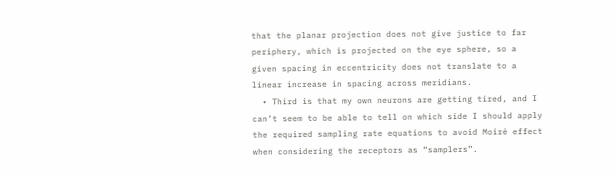that the planar projection does not give justice to far periphery, which is projected on the eye sphere, so a given spacing in eccentricity does not translate to a linear increase in spacing across meridians.
  • Third is that my own neurons are getting tired, and I can’t seem to be able to tell on which side I should apply the required sampling rate equations to avoid Moiré effect when considering the receptors as “samplers”.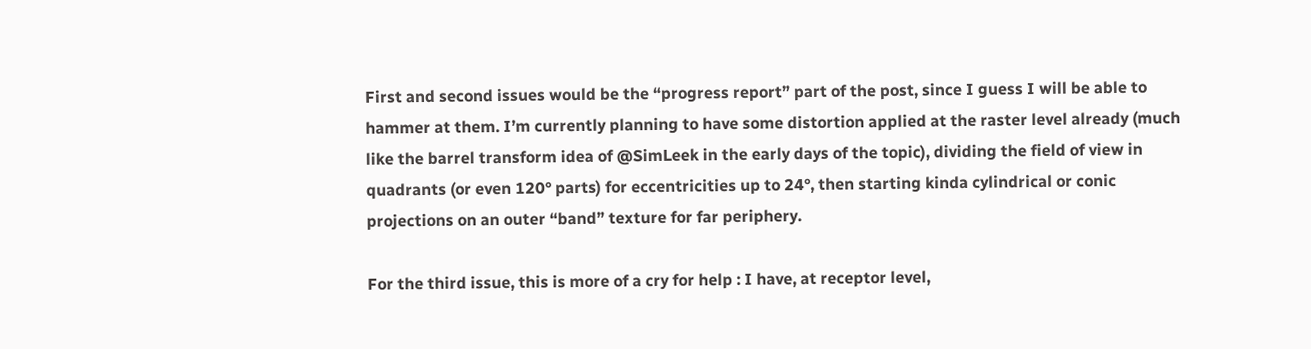First and second issues would be the “progress report” part of the post, since I guess I will be able to hammer at them. I’m currently planning to have some distortion applied at the raster level already (much like the barrel transform idea of @SimLeek in the early days of the topic), dividing the field of view in quadrants (or even 120° parts) for eccentricities up to 24°, then starting kinda cylindrical or conic projections on an outer “band” texture for far periphery.

For the third issue, this is more of a cry for help : I have, at receptor level,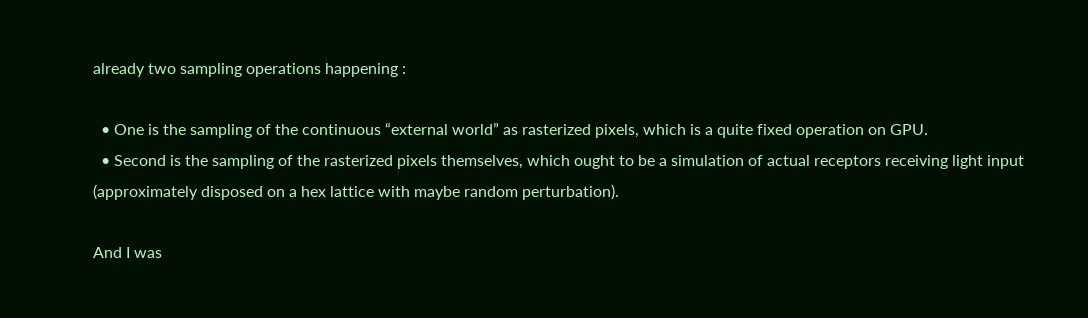already two sampling operations happening :

  • One is the sampling of the continuous “external world” as rasterized pixels, which is a quite fixed operation on GPU.
  • Second is the sampling of the rasterized pixels themselves, which ought to be a simulation of actual receptors receiving light input (approximately disposed on a hex lattice with maybe random perturbation).

And I was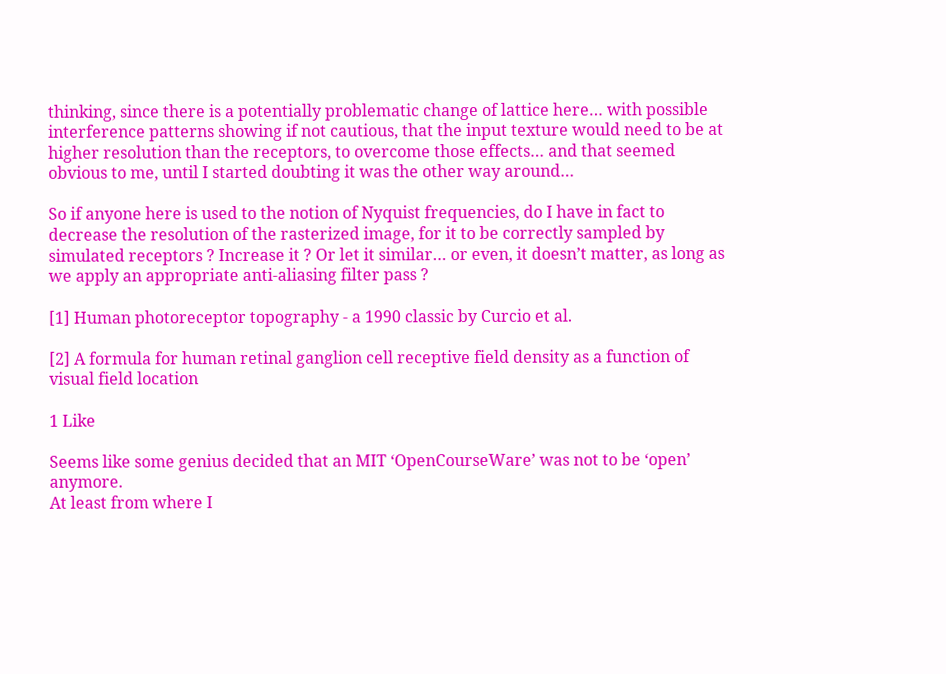thinking, since there is a potentially problematic change of lattice here… with possible interference patterns showing if not cautious, that the input texture would need to be at higher resolution than the receptors, to overcome those effects… and that seemed obvious to me, until I started doubting it was the other way around…

So if anyone here is used to the notion of Nyquist frequencies, do I have in fact to decrease the resolution of the rasterized image, for it to be correctly sampled by simulated receptors ? Increase it ? Or let it similar… or even, it doesn’t matter, as long as we apply an appropriate anti-aliasing filter pass ?

[1] Human photoreceptor topography - a 1990 classic by Curcio et al.

[2] A formula for human retinal ganglion cell receptive field density as a function of visual field location

1 Like

Seems like some genius decided that an MIT ‘OpenCourseWare’ was not to be ‘open’ anymore.
At least from where I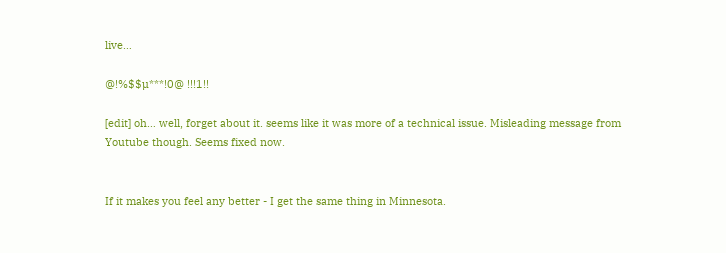live…

@!%$$µ***!0@ !!!1!!

[edit] oh… well, forget about it. seems like it was more of a technical issue. Misleading message from Youtube though. Seems fixed now.


If it makes you feel any better - I get the same thing in Minnesota.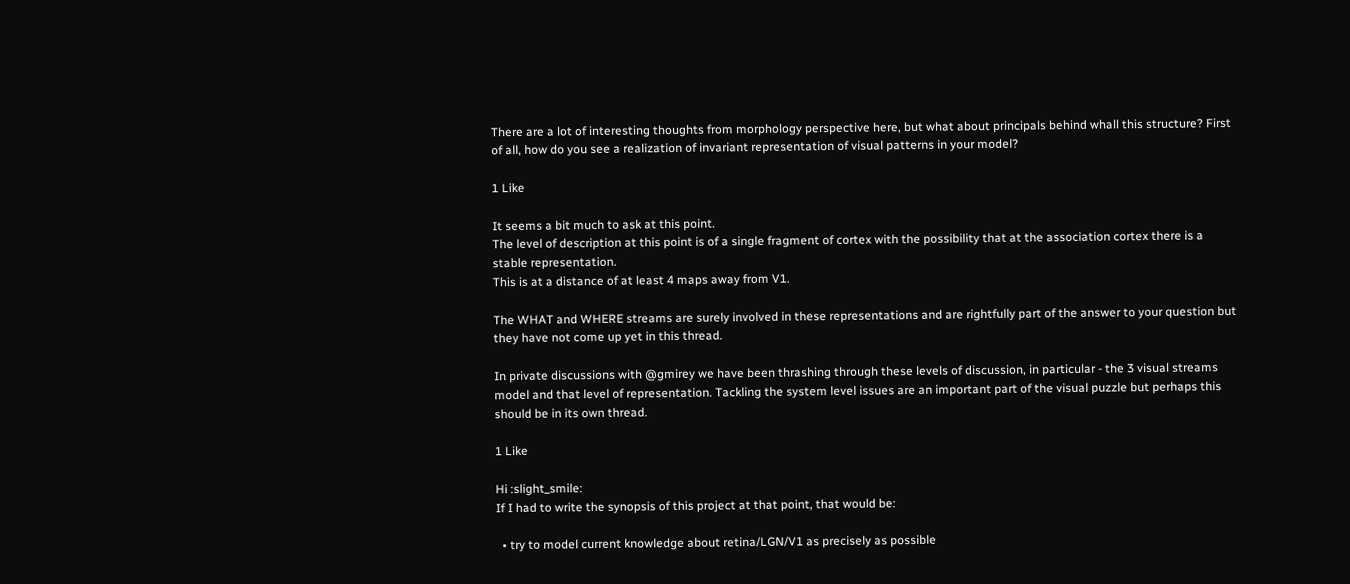There are a lot of interesting thoughts from morphology perspective here, but what about principals behind whall this structure? First of all, how do you see a realization of invariant representation of visual patterns in your model?

1 Like

It seems a bit much to ask at this point.
The level of description at this point is of a single fragment of cortex with the possibility that at the association cortex there is a stable representation.
This is at a distance of at least 4 maps away from V1.

The WHAT and WHERE streams are surely involved in these representations and are rightfully part of the answer to your question but they have not come up yet in this thread.

In private discussions with @gmirey we have been thrashing through these levels of discussion, in particular - the 3 visual streams model and that level of representation. Tackling the system level issues are an important part of the visual puzzle but perhaps this should be in its own thread.

1 Like

Hi :slight_smile:
If I had to write the synopsis of this project at that point, that would be:

  • try to model current knowledge about retina/LGN/V1 as precisely as possible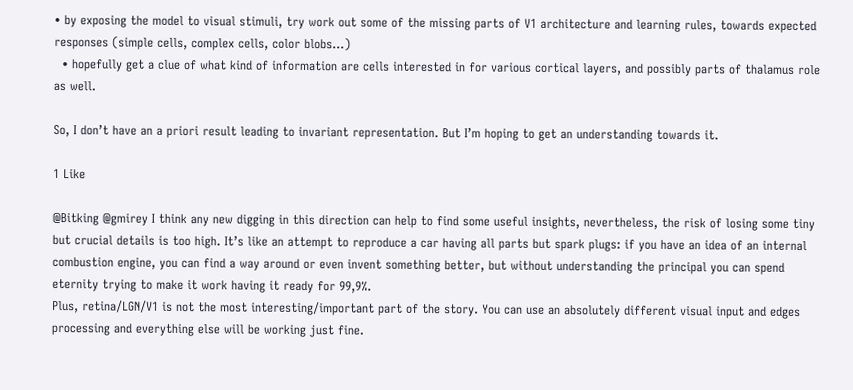• by exposing the model to visual stimuli, try work out some of the missing parts of V1 architecture and learning rules, towards expected responses (simple cells, complex cells, color blobs…)
  • hopefully get a clue of what kind of information are cells interested in for various cortical layers, and possibly parts of thalamus role as well.

So, I don’t have an a priori result leading to invariant representation. But I’m hoping to get an understanding towards it.

1 Like

@Bitking @gmirey I think any new digging in this direction can help to find some useful insights, nevertheless, the risk of losing some tiny but crucial details is too high. It’s like an attempt to reproduce a car having all parts but spark plugs: if you have an idea of an internal combustion engine, you can find a way around or even invent something better, but without understanding the principal you can spend eternity trying to make it work having it ready for 99,9%.
Plus, retina/LGN/V1 is not the most interesting/important part of the story. You can use an absolutely different visual input and edges processing and everything else will be working just fine.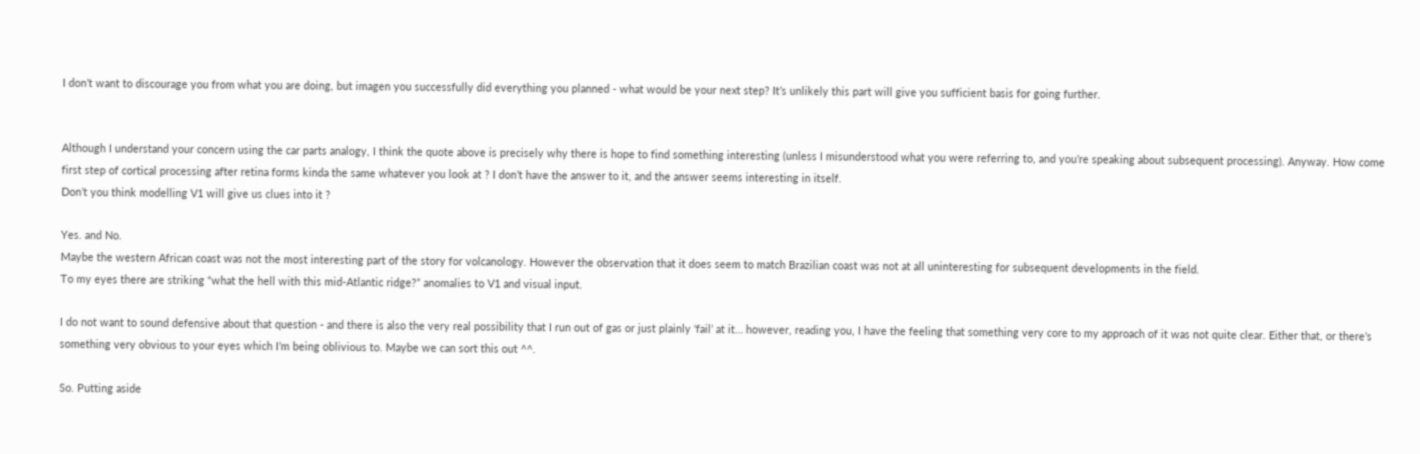I don’t want to discourage you from what you are doing, but imagen you successfully did everything you planned - what would be your next step? It’s unlikely this part will give you sufficient basis for going further.


Although I understand your concern using the car parts analogy, I think the quote above is precisely why there is hope to find something interesting (unless I misunderstood what you were referring to, and you’re speaking about subsequent processing). Anyway. How come first step of cortical processing after retina forms kinda the same whatever you look at ? I don’t have the answer to it, and the answer seems interesting in itself.
Don’t you think modelling V1 will give us clues into it ?

Yes. and No.
Maybe the western African coast was not the most interesting part of the story for volcanology. However the observation that it does seem to match Brazilian coast was not at all uninteresting for subsequent developments in the field.
To my eyes there are striking “what the hell with this mid-Atlantic ridge?” anomalies to V1 and visual input.

I do not want to sound defensive about that question - and there is also the very real possibility that I run out of gas or just plainly ‘fail’ at it… however, reading you, I have the feeling that something very core to my approach of it was not quite clear. Either that, or there’s something very obvious to your eyes which I’m being oblivious to. Maybe we can sort this out ^^.

So. Putting aside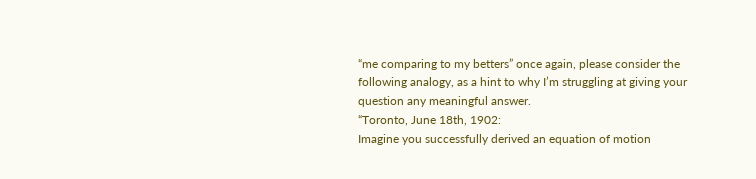“me comparing to my betters” once again, please consider the following analogy, as a hint to why I’m struggling at giving your question any meaningful answer.
“Toronto, June 18th, 1902:
Imagine you successfully derived an equation of motion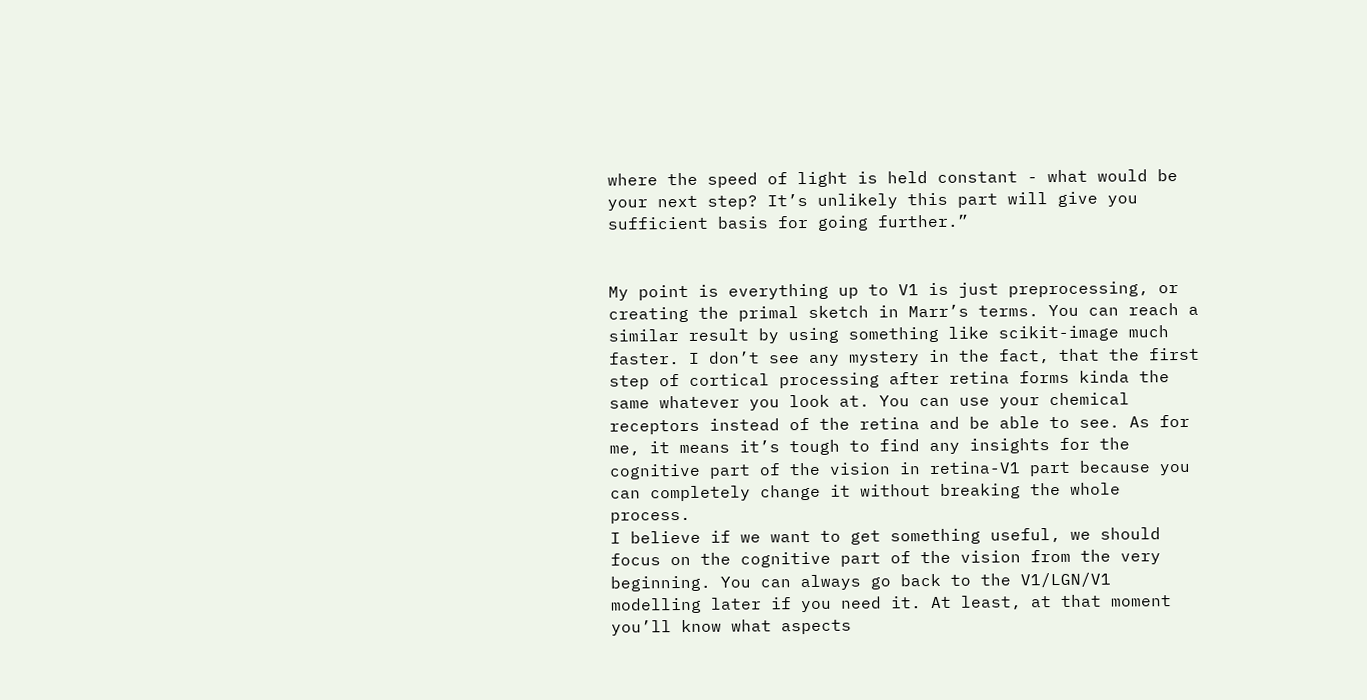where the speed of light is held constant - what would be your next step? It’s unlikely this part will give you sufficient basis for going further.”


My point is everything up to V1 is just preprocessing, or creating the primal sketch in Marr’s terms. You can reach a similar result by using something like scikit-image much faster. I don’t see any mystery in the fact, that the first step of cortical processing after retina forms kinda the same whatever you look at. You can use your chemical receptors instead of the retina and be able to see. As for me, it means it’s tough to find any insights for the cognitive part of the vision in retina-V1 part because you can completely change it without breaking the whole process.
I believe if we want to get something useful, we should focus on the cognitive part of the vision from the very beginning. You can always go back to the V1/LGN/V1 modelling later if you need it. At least, at that moment you’ll know what aspects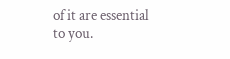of it are essential to you.